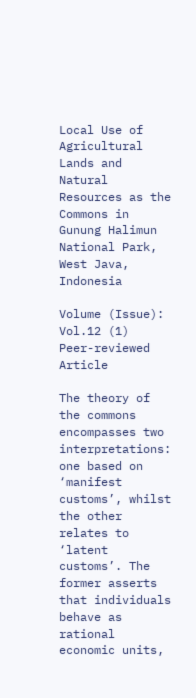Local Use of Agricultural Lands and Natural Resources as the Commons in Gunung Halimun National Park, West Java, Indonesia

Volume (Issue): Vol.12 (1)
Peer-reviewed Article

The theory of the commons encompasses two interpretations: one based on ‘manifest customs’, whilst the other relates to ‘latent customs’. The former asserts that individuals behave as rational economic units,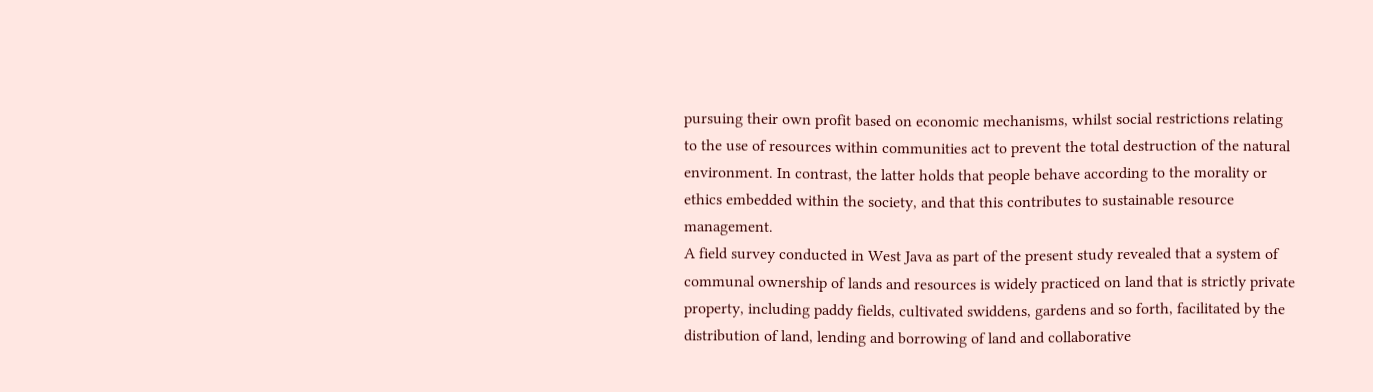pursuing their own profit based on economic mechanisms, whilst social restrictions relating to the use of resources within communities act to prevent the total destruction of the natural environment. In contrast, the latter holds that people behave according to the morality or ethics embedded within the society, and that this contributes to sustainable resource management.
A field survey conducted in West Java as part of the present study revealed that a system of communal ownership of lands and resources is widely practiced on land that is strictly private property, including paddy fields, cultivated swiddens, gardens and so forth, facilitated by the distribution of land, lending and borrowing of land and collaborative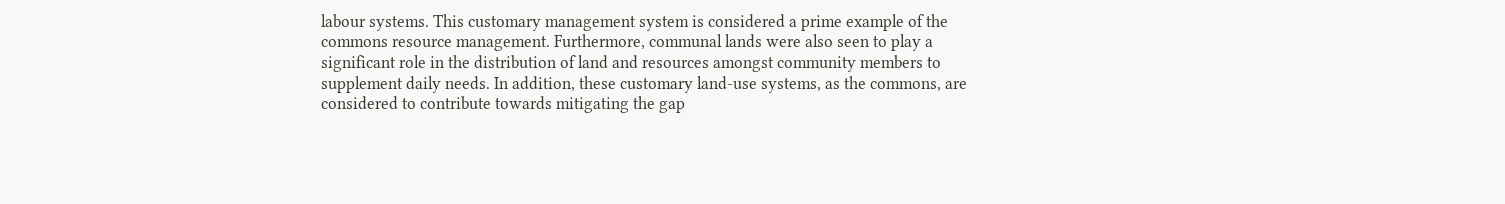labour systems. This customary management system is considered a prime example of the commons resource management. Furthermore, communal lands were also seen to play a significant role in the distribution of land and resources amongst community members to supplement daily needs. In addition, these customary land-use systems, as the commons, are considered to contribute towards mitigating the gap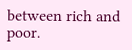between rich and poor.